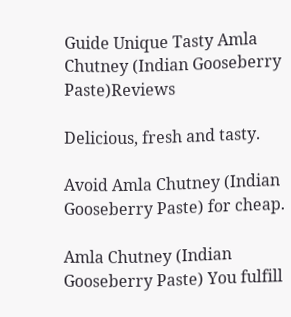Guide Unique Tasty Amla Chutney (Indian Gooseberry Paste)Reviews

Delicious, fresh and tasty.

Avoid Amla Chutney (Indian Gooseberry Paste) for cheap.

Amla Chutney (Indian Gooseberry Paste) You fulfill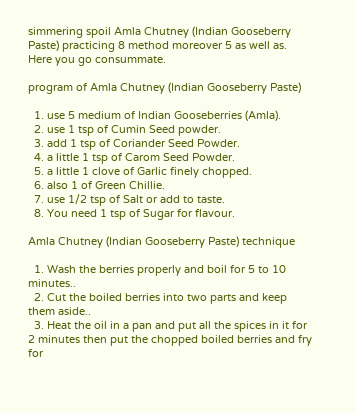simmering spoil Amla Chutney (Indian Gooseberry Paste) practicing 8 method moreover 5 as well as. Here you go consummate.

program of Amla Chutney (Indian Gooseberry Paste)

  1. use 5 medium of Indian Gooseberries (Amla).
  2. use 1 tsp of Cumin Seed powder.
  3. add 1 tsp of Coriander Seed Powder.
  4. a little 1 tsp of Carom Seed Powder.
  5. a little 1 clove of Garlic finely chopped.
  6. also 1 of Green Chillie.
  7. use 1/2 tsp of Salt or add to taste.
  8. You need 1 tsp of Sugar for flavour.

Amla Chutney (Indian Gooseberry Paste) technique

  1. Wash the berries properly and boil for 5 to 10 minutes..
  2. Cut the boiled berries into two parts and keep them aside..
  3. Heat the oil in a pan and put all the spices in it for 2 minutes then put the chopped boiled berries and fry for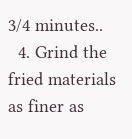3/4 minutes..
  4. Grind the fried materials as finer as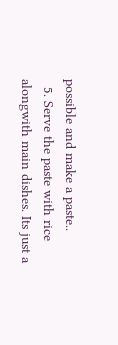possible and make a paste..
  5. Serve the paste with rice alongwith main dishes. Its just a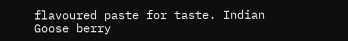flavoured paste for taste. Indian Goose berry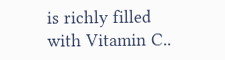is richly filled with Vitamin C..